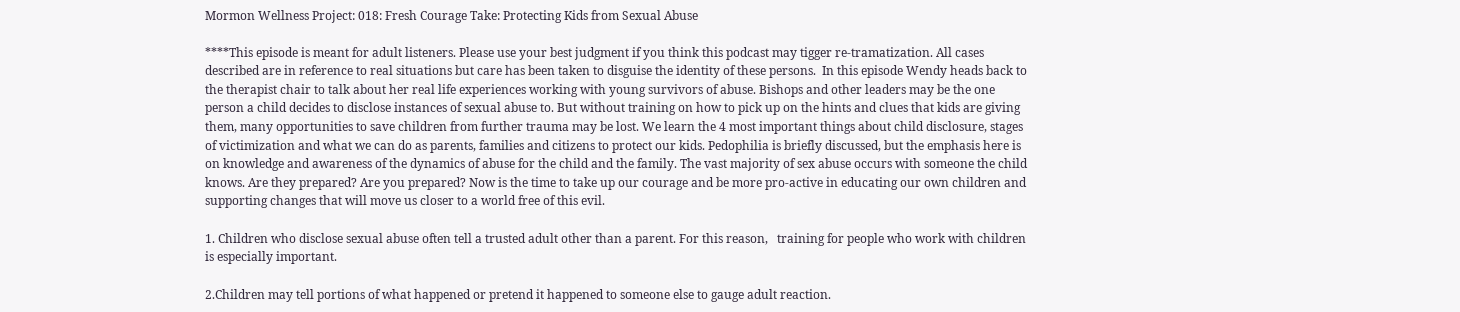Mormon Wellness Project: 018: Fresh Courage Take: Protecting Kids from Sexual Abuse

****This episode is meant for adult listeners. Please use your best judgment if you think this podcast may tigger re-tramatization. All cases described are in reference to real situations but care has been taken to disguise the identity of these persons.  In this episode Wendy heads back to the therapist chair to talk about her real life experiences working with young survivors of abuse. Bishops and other leaders may be the one person a child decides to disclose instances of sexual abuse to. But without training on how to pick up on the hints and clues that kids are giving them, many opportunities to save children from further trauma may be lost. We learn the 4 most important things about child disclosure, stages of victimization and what we can do as parents, families and citizens to protect our kids. Pedophilia is briefly discussed, but the emphasis here is on knowledge and awareness of the dynamics of abuse for the child and the family. The vast majority of sex abuse occurs with someone the child knows. Are they prepared? Are you prepared? Now is the time to take up our courage and be more pro-active in educating our own children and supporting changes that will move us closer to a world free of this evil.

1. Children who disclose sexual abuse often tell a trusted adult other than a parent. For this reason,   training for people who work with children is especially important.

2.Children may tell portions of what happened or pretend it happened to someone else to gauge adult reaction.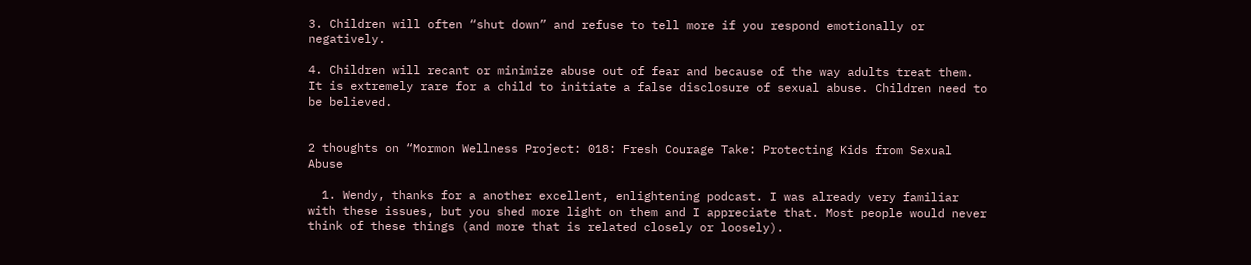3. Children will often “shut down” and refuse to tell more if you respond emotionally or negatively.

4. Children will recant or minimize abuse out of fear and because of the way adults treat them. It is extremely rare for a child to initiate a false disclosure of sexual abuse. Children need to be believed.


2 thoughts on “Mormon Wellness Project: 018: Fresh Courage Take: Protecting Kids from Sexual Abuse

  1. Wendy, thanks for a another excellent, enlightening podcast. I was already very familiar with these issues, but you shed more light on them and I appreciate that. Most people would never think of these things (and more that is related closely or loosely).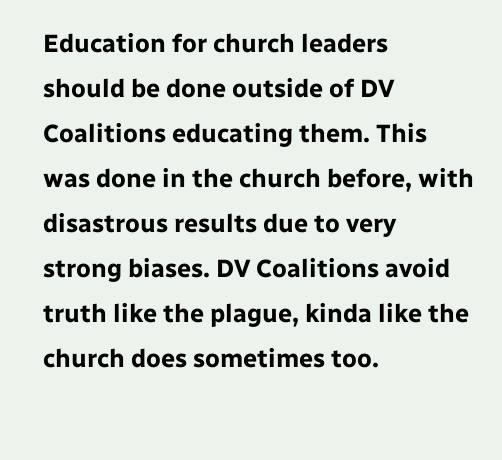Education for church leaders should be done outside of DV Coalitions educating them. This was done in the church before, with disastrous results due to very strong biases. DV Coalitions avoid truth like the plague, kinda like the church does sometimes too.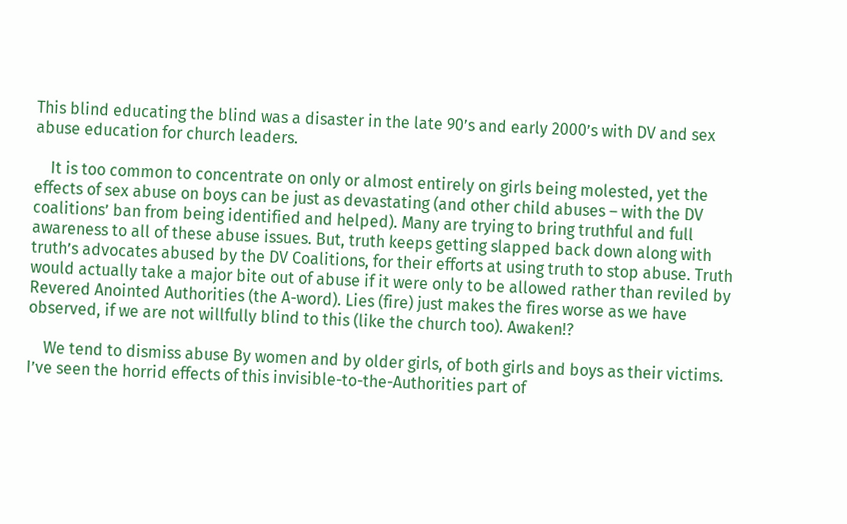This blind educating the blind was a disaster in the late 90’s and early 2000’s with DV and sex abuse education for church leaders.

    It is too common to concentrate on only or almost entirely on girls being molested, yet the effects of sex abuse on boys can be just as devastating (and other child abuses – with the DV coalitions’ ban from being identified and helped). Many are trying to bring truthful and full awareness to all of these abuse issues. But, truth keeps getting slapped back down along with truth’s advocates abused by the DV Coalitions, for their efforts at using truth to stop abuse. Truth would actually take a major bite out of abuse if it were only to be allowed rather than reviled by Revered Anointed Authorities (the A-word). Lies (fire) just makes the fires worse as we have observed, if we are not willfully blind to this (like the church too). Awaken!?

    We tend to dismiss abuse By women and by older girls, of both girls and boys as their victims. I’ve seen the horrid effects of this invisible-to-the-Authorities part of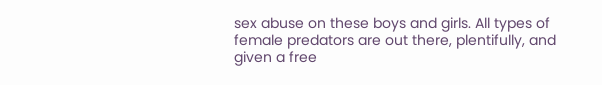sex abuse on these boys and girls. All types of female predators are out there, plentifully, and given a free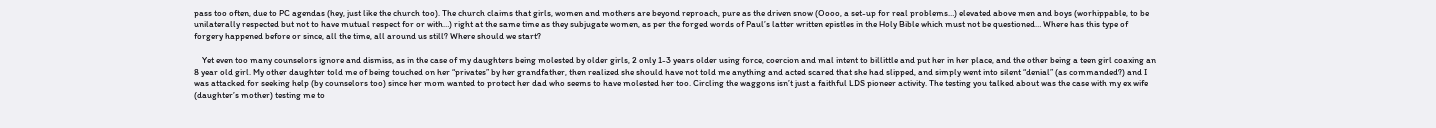pass too often, due to PC agendas (hey, just like the church too). The church claims that girls, women and mothers are beyond reproach, pure as the driven snow (Oooo, a set-up for real problems…) elevated above men and boys (worhippable, to be unilaterally respected but not to have mutual respect for or with…) right at the same time as they subjugate women, as per the forged words of Paul’s latter written epistles in the Holy Bible which must not be questioned… Where has this type of forgery happened before or since, all the time, all around us still? Where should we start?

    Yet even too many counselors ignore and dismiss, as in the case of my daughters being molested by older girls, 2 only 1-3 years older using force, coercion and mal intent to billittle and put her in her place, and the other being a teen girl coaxing an 8 year old girl. My other daughter told me of being touched on her “privates” by her grandfather, then realized she should have not told me anything and acted scared that she had slipped, and simply went into silent “denial” (as commanded?) and I was attacked for seeking help (by counselors too) since her mom wanted to protect her dad who seems to have molested her too. Circling the waggons isn’t just a faithful LDS pioneer activity. The testing you talked about was the case with my ex wife (daughter’s mother) testing me to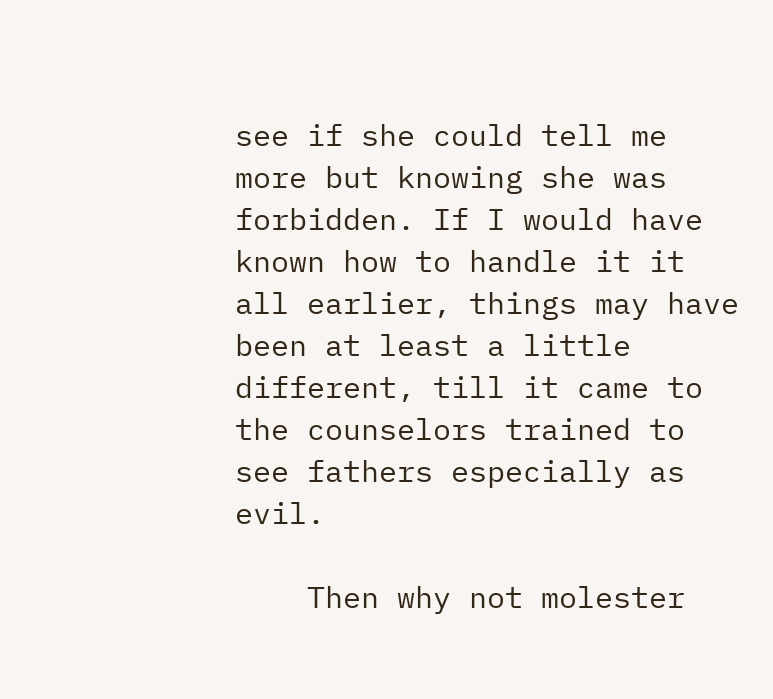see if she could tell me more but knowing she was forbidden. If I would have known how to handle it it all earlier, things may have been at least a little different, till it came to the counselors trained to see fathers especially as evil.

    Then why not molester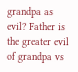grandpa as evil? Father is the greater evil of grandpa vs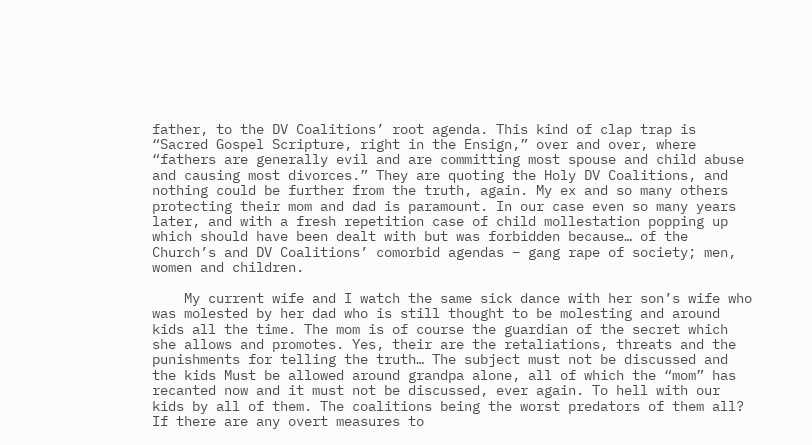father, to the DV Coalitions’ root agenda. This kind of clap trap is “Sacred Gospel Scripture, right in the Ensign,” over and over, where “fathers are generally evil and are committing most spouse and child abuse and causing most divorces.” They are quoting the Holy DV Coalitions, and nothing could be further from the truth, again. My ex and so many others protecting their mom and dad is paramount. In our case even so many years later, and with a fresh repetition case of child mollestation popping up which should have been dealt with but was forbidden because… of the Church’s and DV Coalitions’ comorbid agendas – gang rape of society; men, women and children.

    My current wife and I watch the same sick dance with her son’s wife who was molested by her dad who is still thought to be molesting and around kids all the time. The mom is of course the guardian of the secret which she allows and promotes. Yes, their are the retaliations, threats and the punishments for telling the truth… The subject must not be discussed and the kids Must be allowed around grandpa alone, all of which the “mom” has recanted now and it must not be discussed, ever again. To hell with our kids by all of them. The coalitions being the worst predators of them all? If there are any overt measures to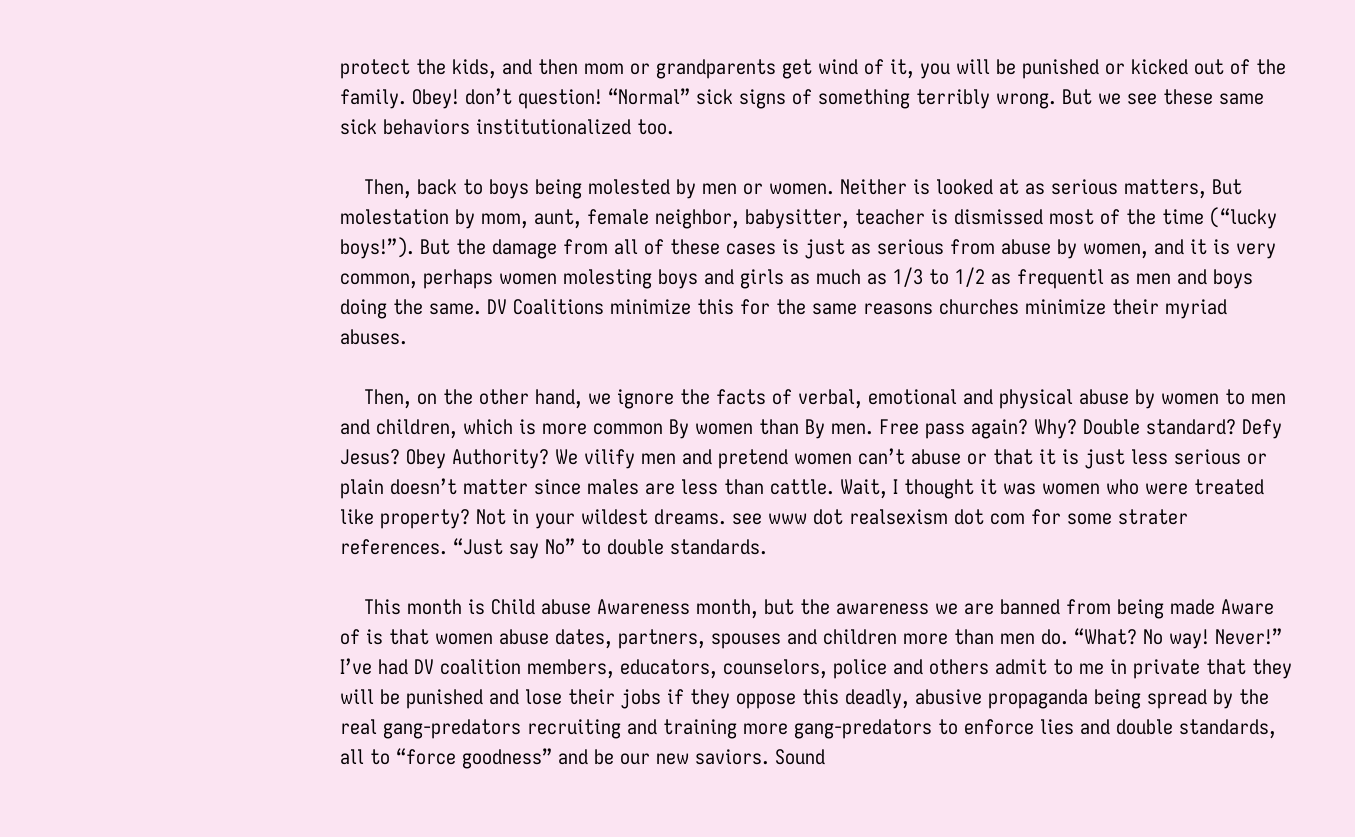protect the kids, and then mom or grandparents get wind of it, you will be punished or kicked out of the family. Obey! don’t question! “Normal” sick signs of something terribly wrong. But we see these same sick behaviors institutionalized too.

    Then, back to boys being molested by men or women. Neither is looked at as serious matters, But molestation by mom, aunt, female neighbor, babysitter, teacher is dismissed most of the time (“lucky boys!”). But the damage from all of these cases is just as serious from abuse by women, and it is very common, perhaps women molesting boys and girls as much as 1/3 to 1/2 as frequentl as men and boys doing the same. DV Coalitions minimize this for the same reasons churches minimize their myriad abuses.

    Then, on the other hand, we ignore the facts of verbal, emotional and physical abuse by women to men and children, which is more common By women than By men. Free pass again? Why? Double standard? Defy Jesus? Obey Authority? We vilify men and pretend women can’t abuse or that it is just less serious or plain doesn’t matter since males are less than cattle. Wait, I thought it was women who were treated like property? Not in your wildest dreams. see www dot realsexism dot com for some strater references. “Just say No” to double standards.

    This month is Child abuse Awareness month, but the awareness we are banned from being made Aware of is that women abuse dates, partners, spouses and children more than men do. “What? No way! Never!” I’ve had DV coalition members, educators, counselors, police and others admit to me in private that they will be punished and lose their jobs if they oppose this deadly, abusive propaganda being spread by the real gang-predators recruiting and training more gang-predators to enforce lies and double standards, all to “force goodness” and be our new saviors. Sound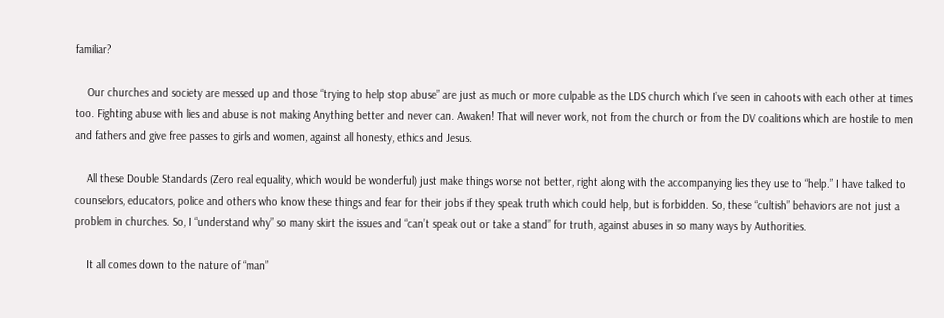familiar?

    Our churches and society are messed up and those “trying to help stop abuse” are just as much or more culpable as the LDS church which I’ve seen in cahoots with each other at times too. Fighting abuse with lies and abuse is not making Anything better and never can. Awaken! That will never work, not from the church or from the DV coalitions which are hostile to men and fathers and give free passes to girls and women, against all honesty, ethics and Jesus.

    All these Double Standards (Zero real equality, which would be wonderful) just make things worse not better, right along with the accompanying lies they use to “help.” I have talked to counselors, educators, police and others who know these things and fear for their jobs if they speak truth which could help, but is forbidden. So, these “cultish” behaviors are not just a problem in churches. So, I “understand why” so many skirt the issues and “can’t speak out or take a stand” for truth, against abuses in so many ways by Authorities.

    It all comes down to the nature of “man”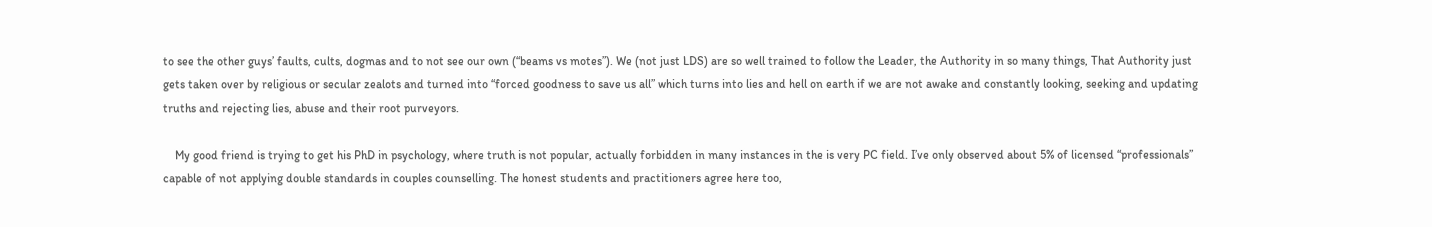to see the other guys’ faults, cults, dogmas and to not see our own (“beams vs motes”). We (not just LDS) are so well trained to follow the Leader, the Authority in so many things, That Authority just gets taken over by religious or secular zealots and turned into “forced goodness to save us all” which turns into lies and hell on earth if we are not awake and constantly looking, seeking and updating truths and rejecting lies, abuse and their root purveyors.

    My good friend is trying to get his PhD in psychology, where truth is not popular, actually forbidden in many instances in the is very PC field. I’ve only observed about 5% of licensed “professionals” capable of not applying double standards in couples counselling. The honest students and practitioners agree here too,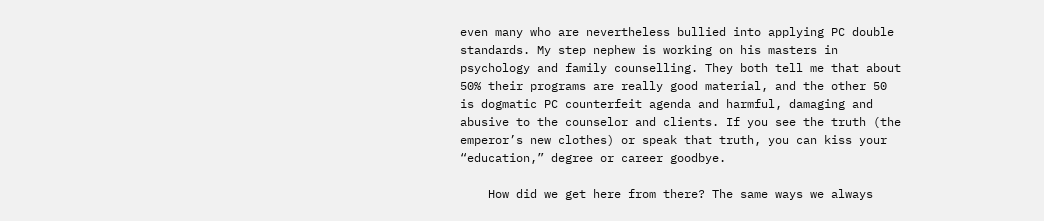even many who are nevertheless bullied into applying PC double standards. My step nephew is working on his masters in psychology and family counselling. They both tell me that about 50% their programs are really good material, and the other 50 is dogmatic PC counterfeit agenda and harmful, damaging and abusive to the counselor and clients. If you see the truth (the emperor’s new clothes) or speak that truth, you can kiss your “education,” degree or career goodbye.

    How did we get here from there? The same ways we always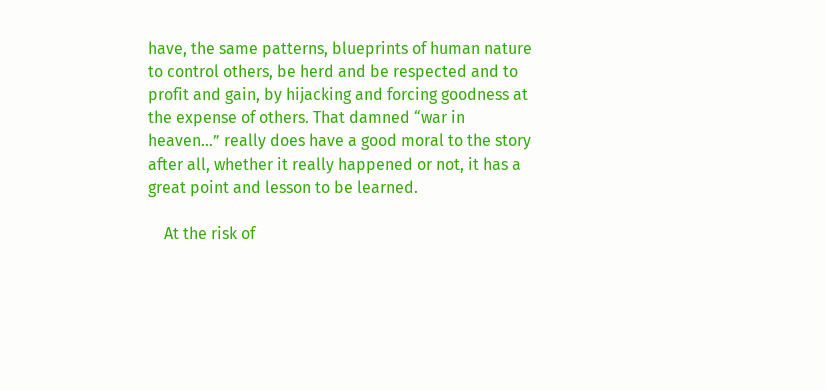have, the same patterns, blueprints of human nature to control others, be herd and be respected and to profit and gain, by hijacking and forcing goodness at the expense of others. That damned “war in heaven…” really does have a good moral to the story after all, whether it really happened or not, it has a great point and lesson to be learned.

    At the risk of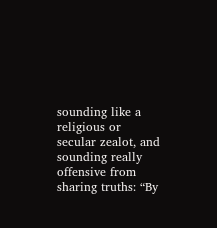sounding like a religious or secular zealot, and sounding really offensive from sharing truths: “By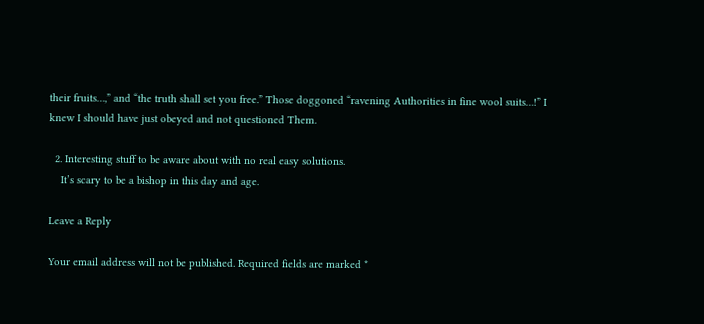their fruits…,” and “the truth shall set you free.” Those doggoned “ravening Authorities in fine wool suits…!” I knew I should have just obeyed and not questioned Them.

  2. Interesting stuff to be aware about with no real easy solutions.
    It’s scary to be a bishop in this day and age.

Leave a Reply

Your email address will not be published. Required fields are marked *